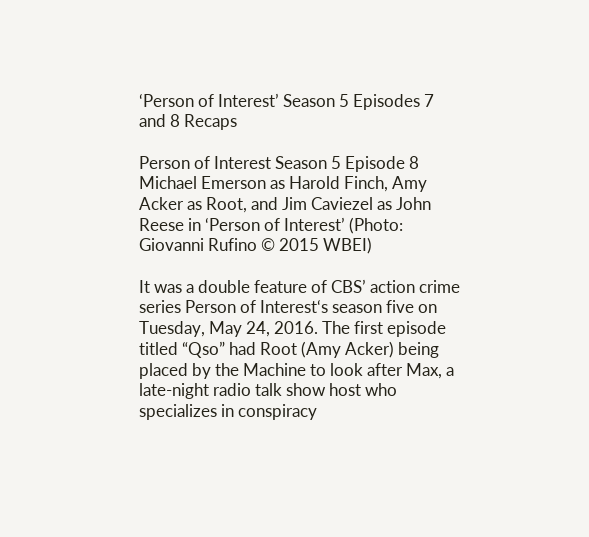‘Person of Interest’ Season 5 Episodes 7 and 8 Recaps

Person of Interest Season 5 Episode 8
Michael Emerson as Harold Finch, Amy Acker as Root, and Jim Caviezel as John Reese in ‘Person of Interest’ (Photo: Giovanni Rufino © 2015 WBEI)

It was a double feature of CBS’ action crime series Person of Interest‘s season five on Tuesday, May 24, 2016. The first episode titled “Qso” had Root (Amy Acker) being placed by the Machine to look after Max, a late-night radio talk show host who specializes in conspiracy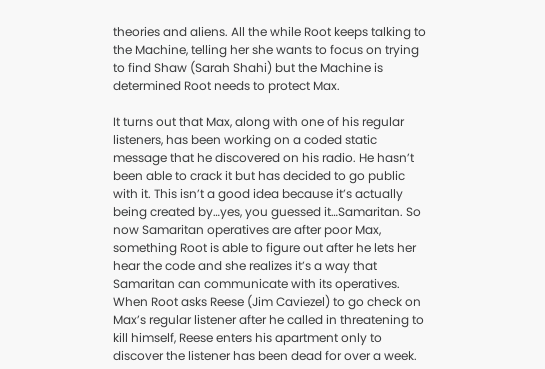theories and aliens. All the while Root keeps talking to the Machine, telling her she wants to focus on trying to find Shaw (Sarah Shahi) but the Machine is determined Root needs to protect Max.

It turns out that Max, along with one of his regular listeners, has been working on a coded static message that he discovered on his radio. He hasn’t been able to crack it but has decided to go public with it. This isn’t a good idea because it’s actually being created by…yes, you guessed it…Samaritan. So now Samaritan operatives are after poor Max, something Root is able to figure out after he lets her hear the code and she realizes it’s a way that Samaritan can communicate with its operatives. When Root asks Reese (Jim Caviezel) to go check on Max’s regular listener after he called in threatening to kill himself, Reese enters his apartment only to discover the listener has been dead for over a week.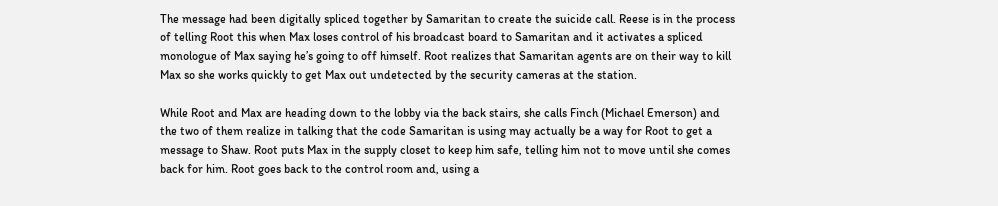The message had been digitally spliced together by Samaritan to create the suicide call. Reese is in the process of telling Root this when Max loses control of his broadcast board to Samaritan and it activates a spliced monologue of Max saying he’s going to off himself. Root realizes that Samaritan agents are on their way to kill Max so she works quickly to get Max out undetected by the security cameras at the station.

While Root and Max are heading down to the lobby via the back stairs, she calls Finch (Michael Emerson) and the two of them realize in talking that the code Samaritan is using may actually be a way for Root to get a message to Shaw. Root puts Max in the supply closet to keep him safe, telling him not to move until she comes back for him. Root goes back to the control room and, using a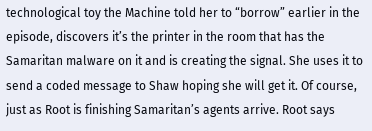technological toy the Machine told her to “borrow” earlier in the episode, discovers it’s the printer in the room that has the Samaritan malware on it and is creating the signal. She uses it to send a coded message to Shaw hoping she will get it. Of course, just as Root is finishing Samaritan’s agents arrive. Root says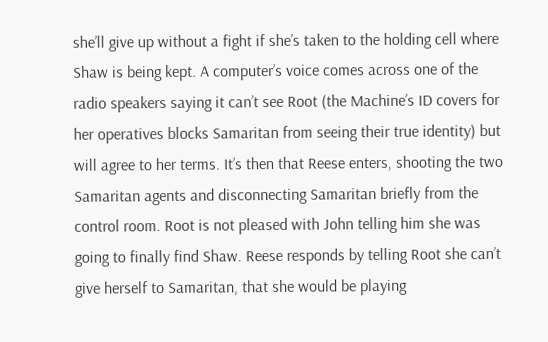she’ll give up without a fight if she’s taken to the holding cell where Shaw is being kept. A computer’s voice comes across one of the radio speakers saying it can’t see Root (the Machine’s ID covers for her operatives blocks Samaritan from seeing their true identity) but will agree to her terms. It’s then that Reese enters, shooting the two Samaritan agents and disconnecting Samaritan briefly from the control room. Root is not pleased with John telling him she was going to finally find Shaw. Reese responds by telling Root she can’t give herself to Samaritan, that she would be playing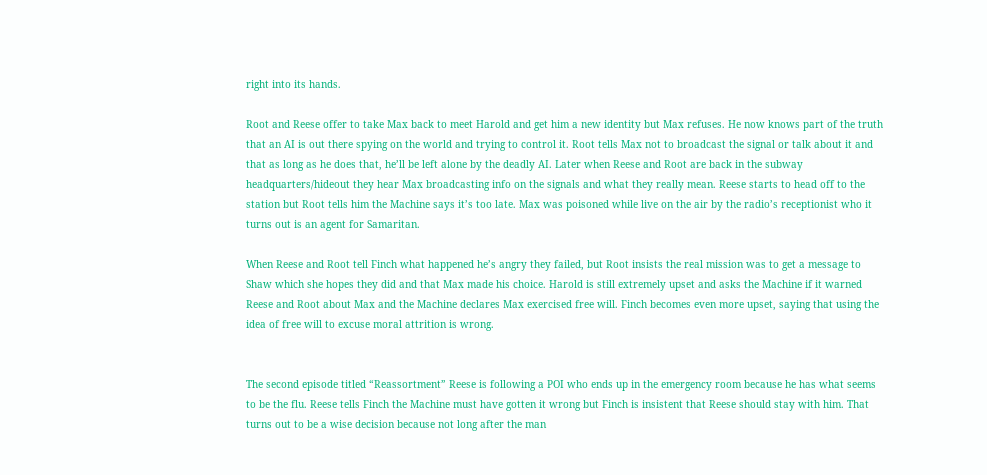right into its hands.

Root and Reese offer to take Max back to meet Harold and get him a new identity but Max refuses. He now knows part of the truth that an AI is out there spying on the world and trying to control it. Root tells Max not to broadcast the signal or talk about it and that as long as he does that, he’ll be left alone by the deadly AI. Later when Reese and Root are back in the subway headquarters/hideout they hear Max broadcasting info on the signals and what they really mean. Reese starts to head off to the station but Root tells him the Machine says it’s too late. Max was poisoned while live on the air by the radio’s receptionist who it turns out is an agent for Samaritan.

When Reese and Root tell Finch what happened he’s angry they failed, but Root insists the real mission was to get a message to Shaw which she hopes they did and that Max made his choice. Harold is still extremely upset and asks the Machine if it warned Reese and Root about Max and the Machine declares Max exercised free will. Finch becomes even more upset, saying that using the idea of free will to excuse moral attrition is wrong.


The second episode titled “Reassortment” Reese is following a POI who ends up in the emergency room because he has what seems to be the flu. Reese tells Finch the Machine must have gotten it wrong but Finch is insistent that Reese should stay with him. That turns out to be a wise decision because not long after the man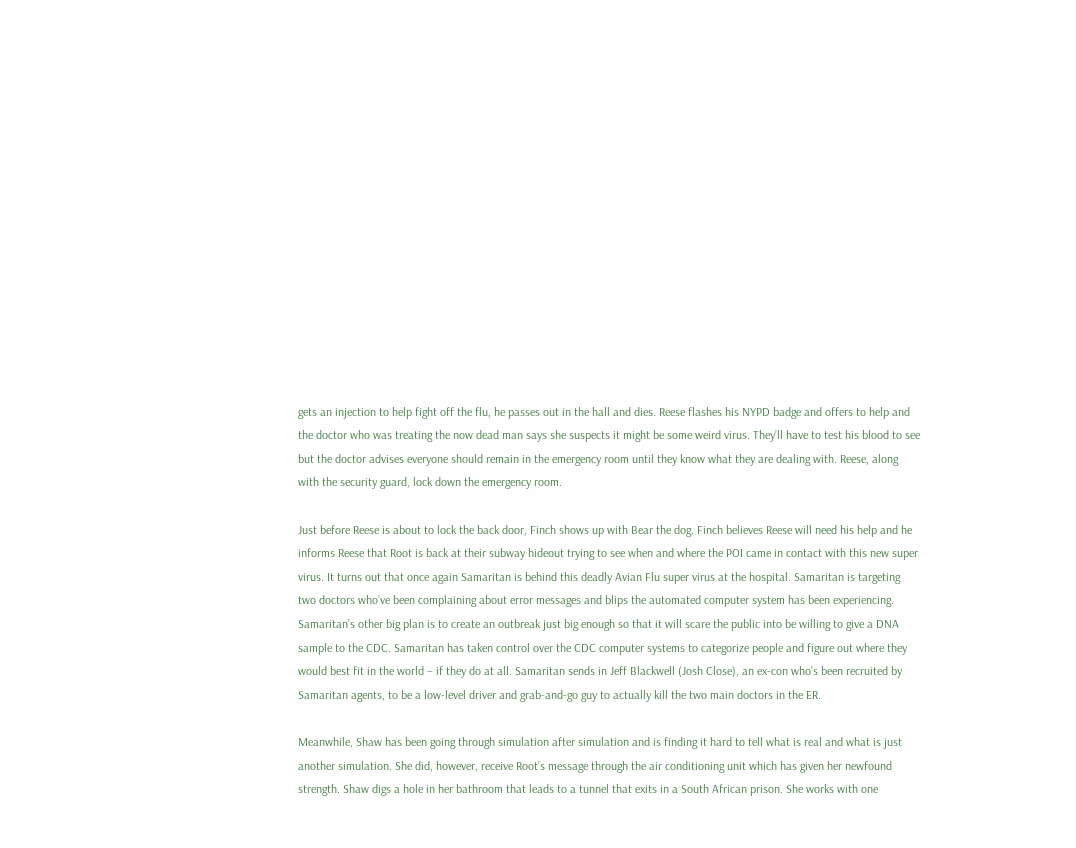gets an injection to help fight off the flu, he passes out in the hall and dies. Reese flashes his NYPD badge and offers to help and the doctor who was treating the now dead man says she suspects it might be some weird virus. They’ll have to test his blood to see but the doctor advises everyone should remain in the emergency room until they know what they are dealing with. Reese, along with the security guard, lock down the emergency room.

Just before Reese is about to lock the back door, Finch shows up with Bear the dog. Finch believes Reese will need his help and he informs Reese that Root is back at their subway hideout trying to see when and where the POI came in contact with this new super virus. It turns out that once again Samaritan is behind this deadly Avian Flu super virus at the hospital. Samaritan is targeting two doctors who’ve been complaining about error messages and blips the automated computer system has been experiencing. Samaritan’s other big plan is to create an outbreak just big enough so that it will scare the public into be willing to give a DNA sample to the CDC. Samaritan has taken control over the CDC computer systems to categorize people and figure out where they would best fit in the world – if they do at all. Samaritan sends in Jeff Blackwell (Josh Close), an ex-con who’s been recruited by Samaritan agents, to be a low-level driver and grab-and-go guy to actually kill the two main doctors in the ER.

Meanwhile, Shaw has been going through simulation after simulation and is finding it hard to tell what is real and what is just another simulation. She did, however, receive Root’s message through the air conditioning unit which has given her newfound strength. Shaw digs a hole in her bathroom that leads to a tunnel that exits in a South African prison. She works with one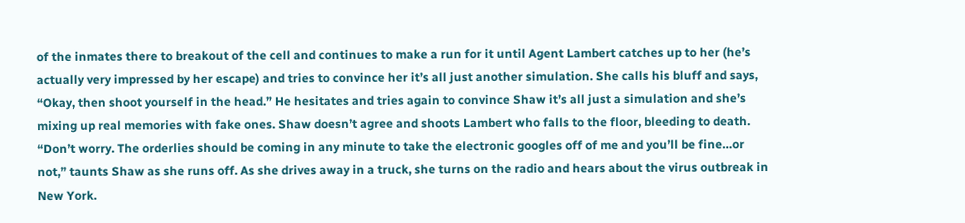of the inmates there to breakout of the cell and continues to make a run for it until Agent Lambert catches up to her (he’s actually very impressed by her escape) and tries to convince her it’s all just another simulation. She calls his bluff and says, “Okay, then shoot yourself in the head.” He hesitates and tries again to convince Shaw it’s all just a simulation and she’s mixing up real memories with fake ones. Shaw doesn’t agree and shoots Lambert who falls to the floor, bleeding to death. “Don’t worry. The orderlies should be coming in any minute to take the electronic googles off of me and you’ll be fine…or not,” taunts Shaw as she runs off. As she drives away in a truck, she turns on the radio and hears about the virus outbreak in New York.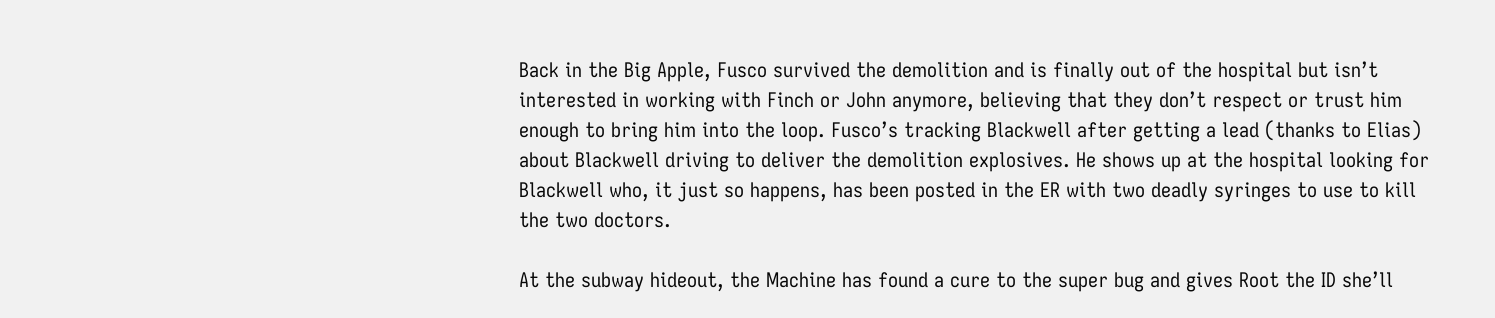Back in the Big Apple, Fusco survived the demolition and is finally out of the hospital but isn’t interested in working with Finch or John anymore, believing that they don’t respect or trust him enough to bring him into the loop. Fusco’s tracking Blackwell after getting a lead (thanks to Elias) about Blackwell driving to deliver the demolition explosives. He shows up at the hospital looking for Blackwell who, it just so happens, has been posted in the ER with two deadly syringes to use to kill the two doctors.

At the subway hideout, the Machine has found a cure to the super bug and gives Root the ID she’ll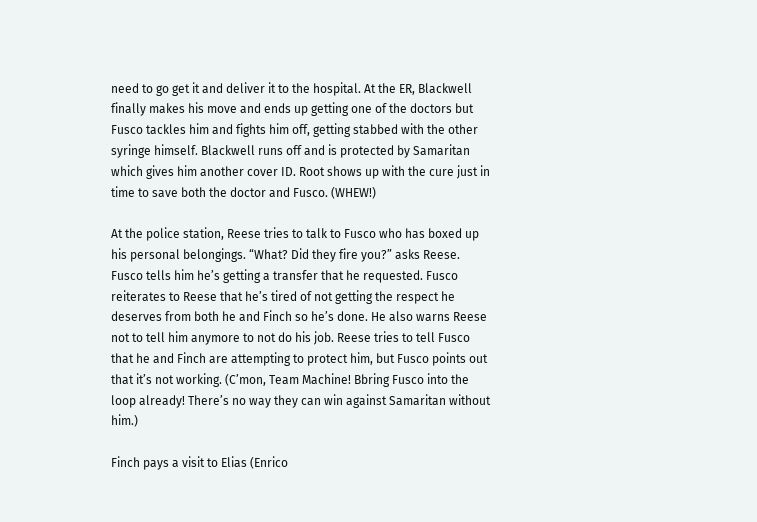need to go get it and deliver it to the hospital. At the ER, Blackwell finally makes his move and ends up getting one of the doctors but Fusco tackles him and fights him off, getting stabbed with the other syringe himself. Blackwell runs off and is protected by Samaritan which gives him another cover ID. Root shows up with the cure just in time to save both the doctor and Fusco. (WHEW!)

At the police station, Reese tries to talk to Fusco who has boxed up his personal belongings. “What? Did they fire you?” asks Reese. Fusco tells him he’s getting a transfer that he requested. Fusco reiterates to Reese that he’s tired of not getting the respect he deserves from both he and Finch so he’s done. He also warns Reese not to tell him anymore to not do his job. Reese tries to tell Fusco that he and Finch are attempting to protect him, but Fusco points out that it’s not working. (C’mon, Team Machine! Bbring Fusco into the loop already! There’s no way they can win against Samaritan without him.)

Finch pays a visit to Elias (Enrico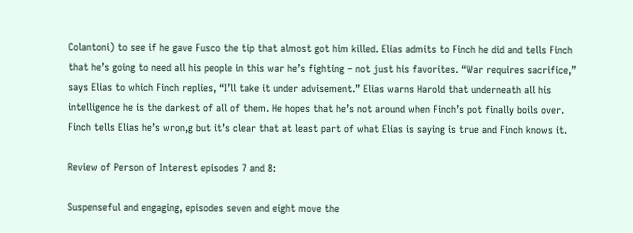Colantoni) to see if he gave Fusco the tip that almost got him killed. Elias admits to Finch he did and tells Finch that he’s going to need all his people in this war he’s fighting – not just his favorites. “War requires sacrifice,” says Elias to which Finch replies, “I’ll take it under advisement.” Elias warns Harold that underneath all his intelligence he is the darkest of all of them. He hopes that he’s not around when Finch’s pot finally boils over. Finch tells Elias he’s wron,g but it’s clear that at least part of what Elias is saying is true and Finch knows it.

Review of Person of Interest episodes 7 and 8:

Suspenseful and engaging, episodes seven and eight move the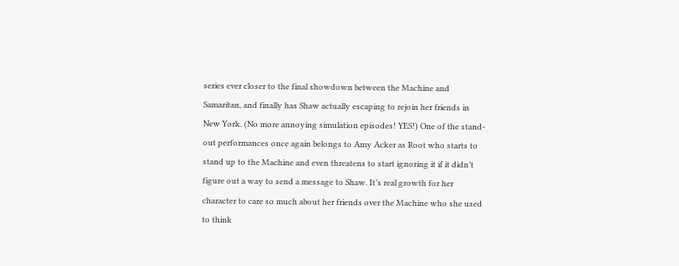series ever closer to the final showdown between the Machine and Samaritan, and finally has Shaw actually escaping to rejoin her friends in New York. (No more annoying simulation episodes! YES!) One of the stand-out performances once again belongs to Amy Acker as Root who starts to stand up to the Machine and even threatens to start ignoring it if it didn’t figure out a way to send a message to Shaw. It’s real growth for her character to care so much about her friends over the Machine who she used to think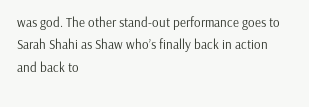was god. The other stand-out performance goes to Sarah Shahi as Shaw who’s finally back in action and back to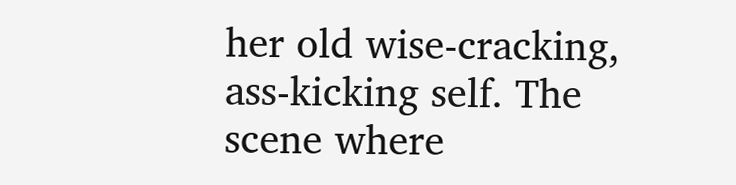her old wise-cracking, ass-kicking self. The scene where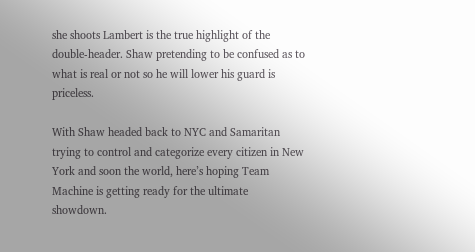she shoots Lambert is the true highlight of the double-header. Shaw pretending to be confused as to what is real or not so he will lower his guard is priceless.

With Shaw headed back to NYC and Samaritan trying to control and categorize every citizen in New York and soon the world, here’s hoping Team Machine is getting ready for the ultimate showdown.